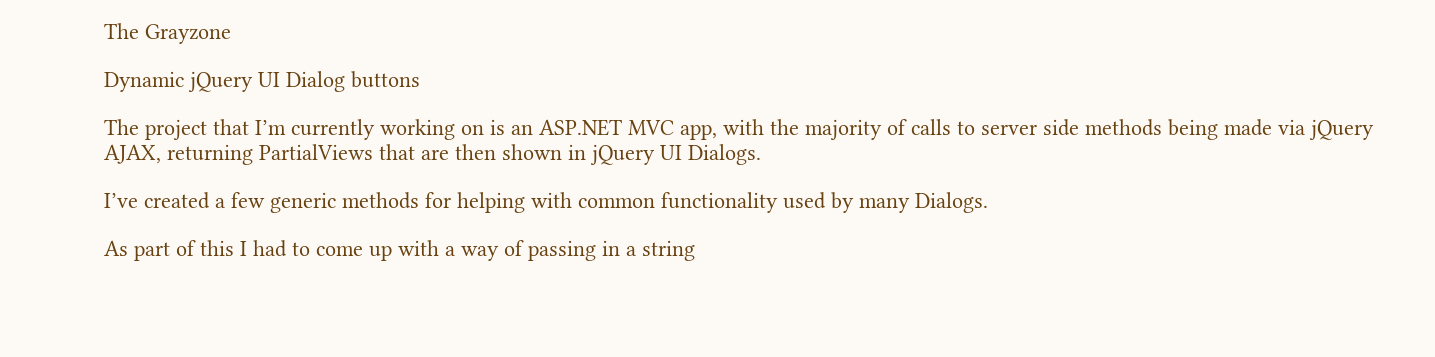The Grayzone

Dynamic jQuery UI Dialog buttons

The project that I’m currently working on is an ASP.NET MVC app, with the majority of calls to server side methods being made via jQuery AJAX, returning PartialViews that are then shown in jQuery UI Dialogs.

I’ve created a few generic methods for helping with common functionality used by many Dialogs.

As part of this I had to come up with a way of passing in a string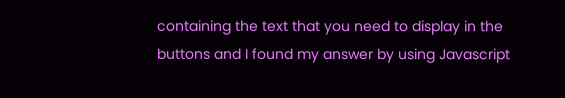containing the text that you need to display in the buttons and I found my answer by using Javascript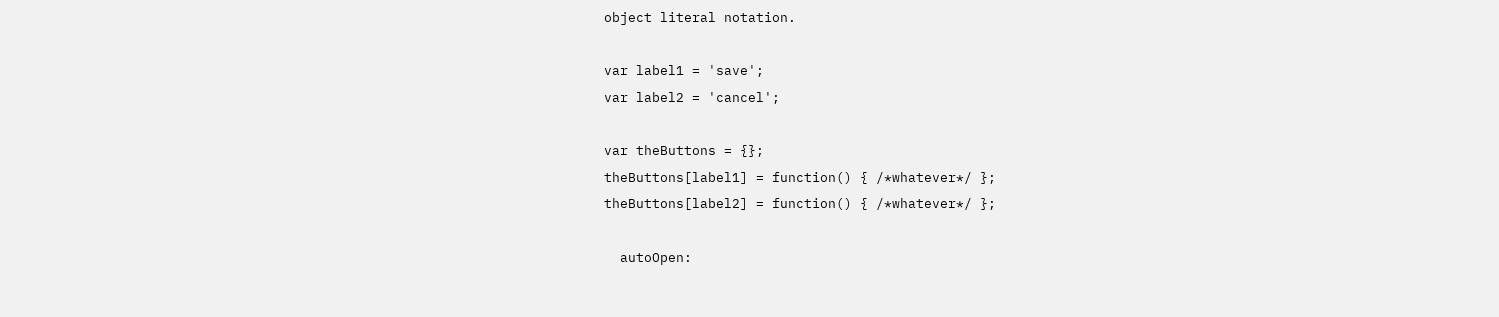object literal notation.

var label1 = 'save';
var label2 = 'cancel';

var theButtons = {};
theButtons[label1] = function() { /*whatever*/ };
theButtons[label2] = function() { /*whatever*/ };

  autoOpen: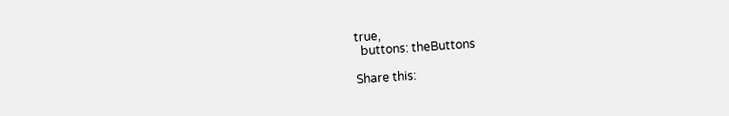true,
  buttons: theButtons

Share this: